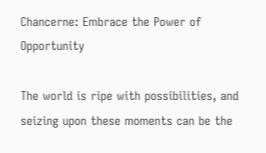Chancerne: Embrace the Power of Opportunity

The world is ripe with possibilities, and seizing upon these moments can be the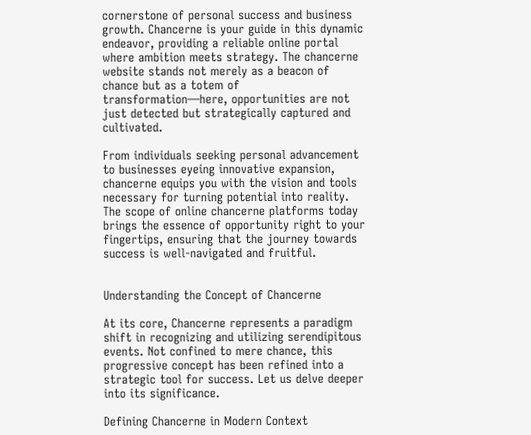cornerstone of personal success and business growth. Chancerne is your guide in this dynamic endeavor, providing a reliable online portal where ambition meets strategy. The chancerne website stands not merely as a beacon of chance but as a totem of transformation—here, opportunities are not just detected but strategically captured and cultivated.

From individuals seeking personal advancement to businesses eyeing innovative expansion, chancerne equips you with the vision and tools necessary for turning potential into reality. The scope of online chancerne platforms today brings the essence of opportunity right to your fingertips, ensuring that the journey towards success is well-navigated and fruitful.


Understanding the Concept of Chancerne

At its core, Chancerne represents a paradigm shift in recognizing and utilizing serendipitous events. Not confined to mere chance, this progressive concept has been refined into a strategic tool for success. Let us delve deeper into its significance.

Defining Chancerne in Modern Context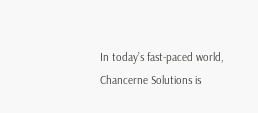In today’s fast-paced world, Chancerne Solutions is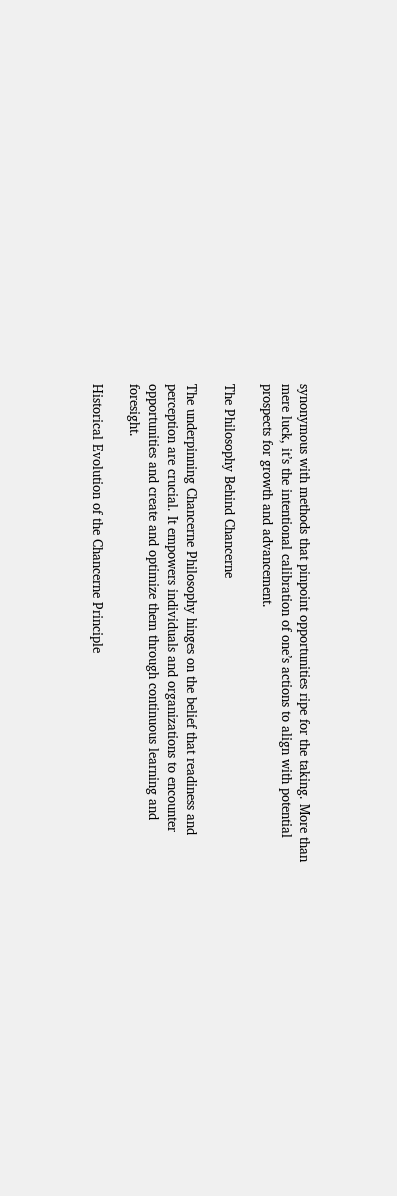synonymous with methods that pinpoint opportunities ripe for the taking. More than mere luck, it’s the intentional calibration of one’s actions to align with potential prospects for growth and advancement.

The Philosophy Behind Chancerne

The underpinning Chancerne Philosophy hinges on the belief that readiness and perception are crucial. It empowers individuals and organizations to encounter opportunities and create and optimize them through continuous learning and foresight.

Historical Evolution of the Chancerne Principle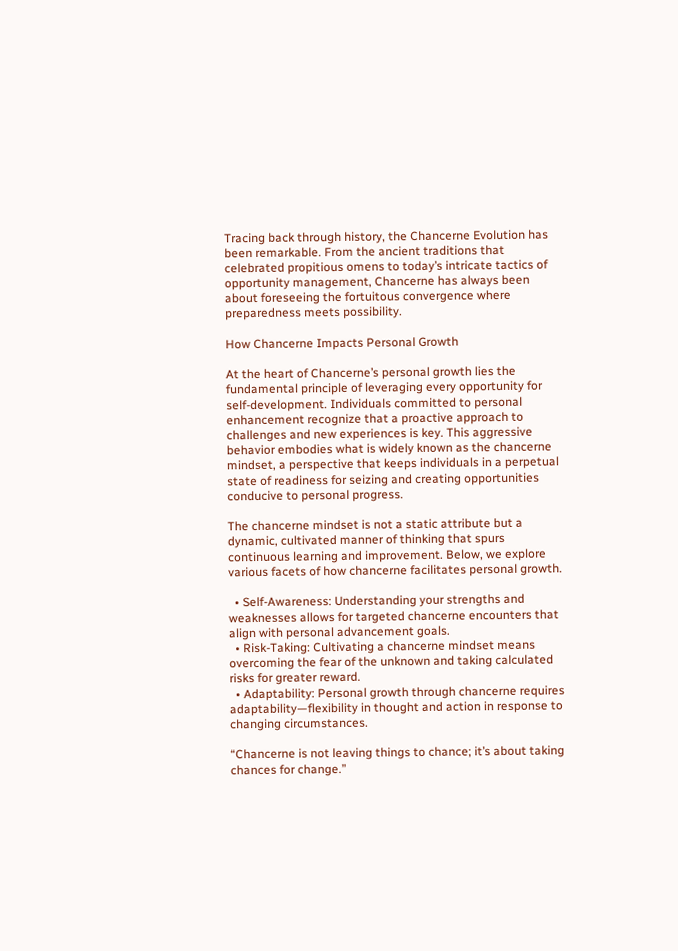Tracing back through history, the Chancerne Evolution has been remarkable. From the ancient traditions that celebrated propitious omens to today’s intricate tactics of opportunity management, Chancerne has always been about foreseeing the fortuitous convergence where preparedness meets possibility.

How Chancerne Impacts Personal Growth

At the heart of Chancerne’s personal growth lies the fundamental principle of leveraging every opportunity for self-development. Individuals committed to personal enhancement recognize that a proactive approach to challenges and new experiences is key. This aggressive behavior embodies what is widely known as the chancerne mindset, a perspective that keeps individuals in a perpetual state of readiness for seizing and creating opportunities conducive to personal progress.

The chancerne mindset is not a static attribute but a dynamic, cultivated manner of thinking that spurs continuous learning and improvement. Below, we explore various facets of how chancerne facilitates personal growth.

  • Self-Awareness: Understanding your strengths and weaknesses allows for targeted chancerne encounters that align with personal advancement goals.
  • Risk-Taking: Cultivating a chancerne mindset means overcoming the fear of the unknown and taking calculated risks for greater reward.
  • Adaptability: Personal growth through chancerne requires adaptability—flexibility in thought and action in response to changing circumstances.

“Chancerne is not leaving things to chance; it’s about taking chances for change.”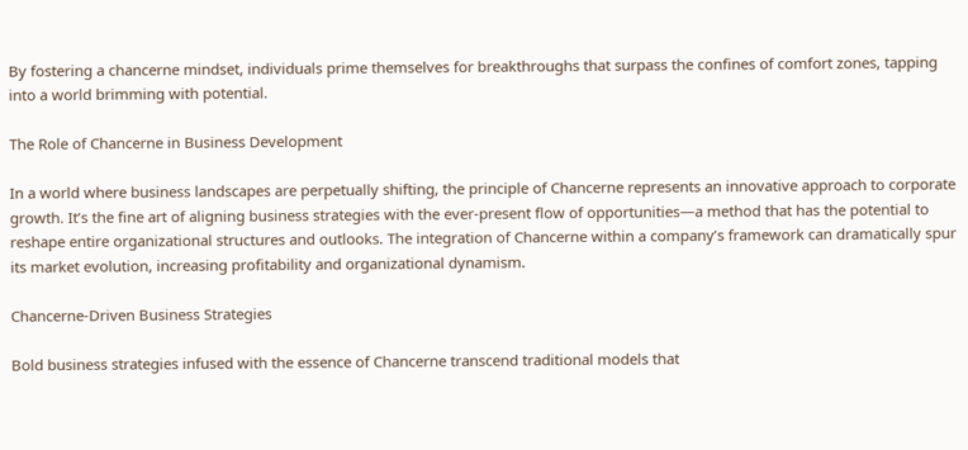By fostering a chancerne mindset, individuals prime themselves for breakthroughs that surpass the confines of comfort zones, tapping into a world brimming with potential.

The Role of Chancerne in Business Development

In a world where business landscapes are perpetually shifting, the principle of Chancerne represents an innovative approach to corporate growth. It’s the fine art of aligning business strategies with the ever-present flow of opportunities—a method that has the potential to reshape entire organizational structures and outlooks. The integration of Chancerne within a company’s framework can dramatically spur its market evolution, increasing profitability and organizational dynamism.

Chancerne-Driven Business Strategies

Bold business strategies infused with the essence of Chancerne transcend traditional models that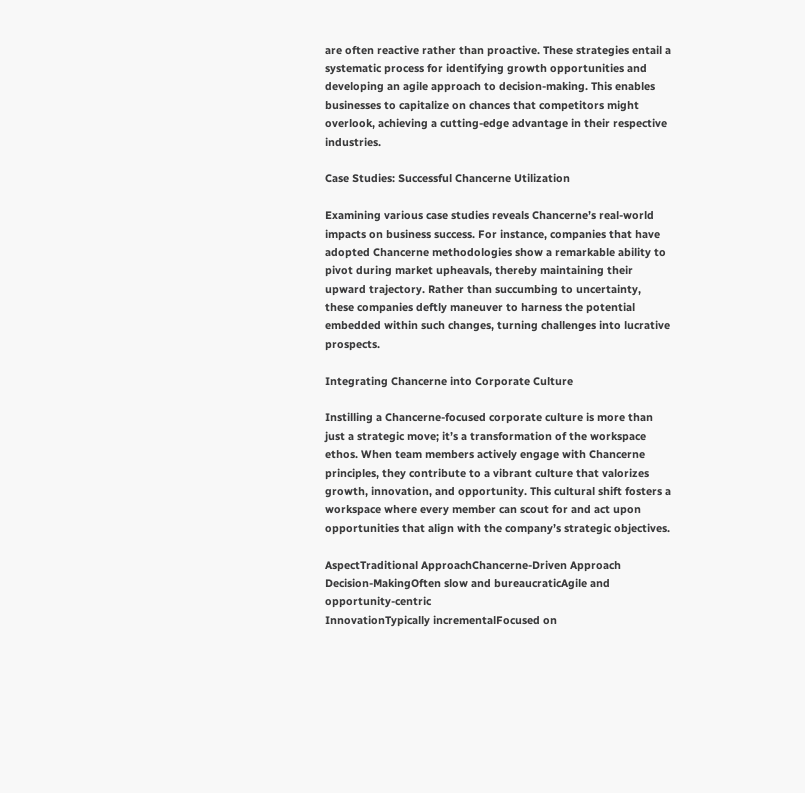are often reactive rather than proactive. These strategies entail a systematic process for identifying growth opportunities and developing an agile approach to decision-making. This enables businesses to capitalize on chances that competitors might overlook, achieving a cutting-edge advantage in their respective industries.

Case Studies: Successful Chancerne Utilization

Examining various case studies reveals Chancerne’s real-world impacts on business success. For instance, companies that have adopted Chancerne methodologies show a remarkable ability to pivot during market upheavals, thereby maintaining their upward trajectory. Rather than succumbing to uncertainty, these companies deftly maneuver to harness the potential embedded within such changes, turning challenges into lucrative prospects.

Integrating Chancerne into Corporate Culture

Instilling a Chancerne-focused corporate culture is more than just a strategic move; it’s a transformation of the workspace ethos. When team members actively engage with Chancerne principles, they contribute to a vibrant culture that valorizes growth, innovation, and opportunity. This cultural shift fosters a workspace where every member can scout for and act upon opportunities that align with the company’s strategic objectives.

AspectTraditional ApproachChancerne-Driven Approach
Decision-MakingOften slow and bureaucraticAgile and opportunity-centric
InnovationTypically incrementalFocused on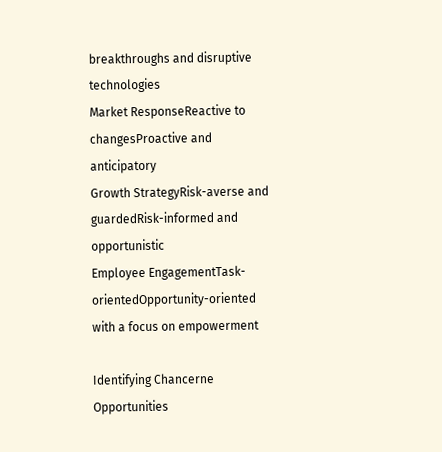breakthroughs and disruptive technologies
Market ResponseReactive to changesProactive and anticipatory
Growth StrategyRisk-averse and guardedRisk-informed and opportunistic
Employee EngagementTask-orientedOpportunity-oriented with a focus on empowerment

Identifying Chancerne Opportunities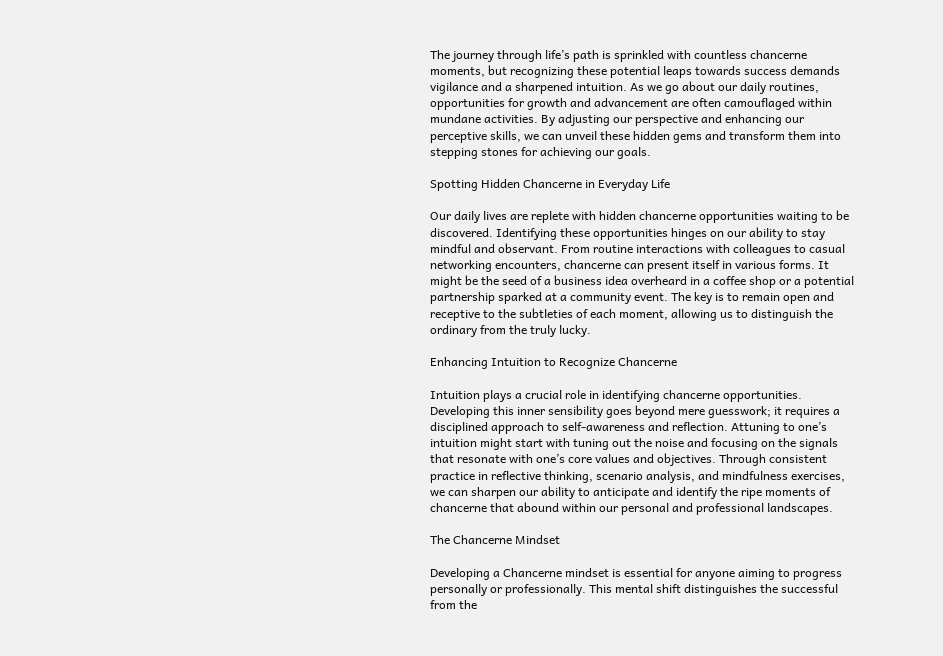The journey through life’s path is sprinkled with countless chancerne moments, but recognizing these potential leaps towards success demands vigilance and a sharpened intuition. As we go about our daily routines, opportunities for growth and advancement are often camouflaged within mundane activities. By adjusting our perspective and enhancing our perceptive skills, we can unveil these hidden gems and transform them into stepping stones for achieving our goals.

Spotting Hidden Chancerne in Everyday Life

Our daily lives are replete with hidden chancerne opportunities waiting to be discovered. Identifying these opportunities hinges on our ability to stay mindful and observant. From routine interactions with colleagues to casual networking encounters, chancerne can present itself in various forms. It might be the seed of a business idea overheard in a coffee shop or a potential partnership sparked at a community event. The key is to remain open and receptive to the subtleties of each moment, allowing us to distinguish the ordinary from the truly lucky.

Enhancing Intuition to Recognize Chancerne

Intuition plays a crucial role in identifying chancerne opportunities. Developing this inner sensibility goes beyond mere guesswork; it requires a disciplined approach to self-awareness and reflection. Attuning to one’s intuition might start with tuning out the noise and focusing on the signals that resonate with one’s core values and objectives. Through consistent practice in reflective thinking, scenario analysis, and mindfulness exercises, we can sharpen our ability to anticipate and identify the ripe moments of chancerne that abound within our personal and professional landscapes.

The Chancerne Mindset

Developing a Chancerne mindset is essential for anyone aiming to progress personally or professionally. This mental shift distinguishes the successful from the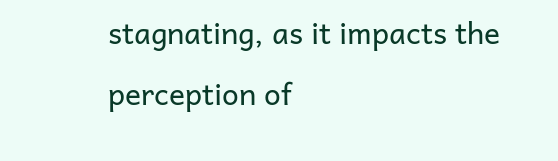stagnating, as it impacts the perception of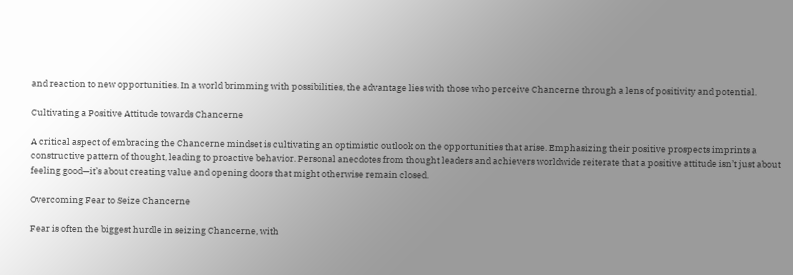and reaction to new opportunities. In a world brimming with possibilities, the advantage lies with those who perceive Chancerne through a lens of positivity and potential.

Cultivating a Positive Attitude towards Chancerne

A critical aspect of embracing the Chancerne mindset is cultivating an optimistic outlook on the opportunities that arise. Emphasizing their positive prospects imprints a constructive pattern of thought, leading to proactive behavior. Personal anecdotes from thought leaders and achievers worldwide reiterate that a positive attitude isn’t just about feeling good—it’s about creating value and opening doors that might otherwise remain closed.

Overcoming Fear to Seize Chancerne

Fear is often the biggest hurdle in seizing Chancerne, with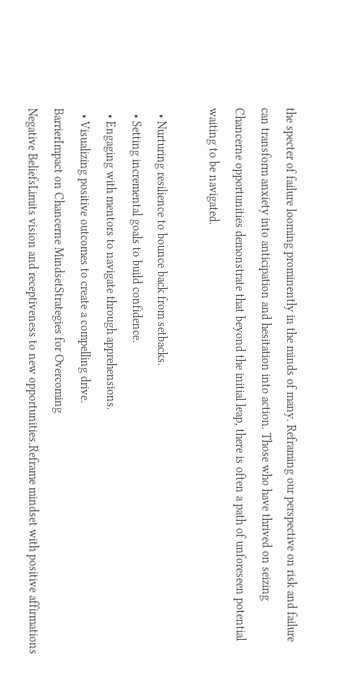the specter of failure looming prominently in the minds of many. Reframing our perspective on risk and failure can transform anxiety into anticipation and hesitation into action. Those who have thrived on seizing Chancerne opportunities demonstrate that beyond the initial leap, there is often a path of unforeseen potential waiting to be navigated.

  • Nurturing resilience to bounce back from setbacks.
  • Setting incremental goals to build confidence.
  • Engaging with mentors to navigate through apprehensions.
  • Visualizing positive outcomes to create a compelling drive.
BarrierImpact on Chancerne MindsetStrategies for Overcoming
Negative BeliefsLimits vision and receptiveness to new opportunities.Reframe mindset with positive affirmations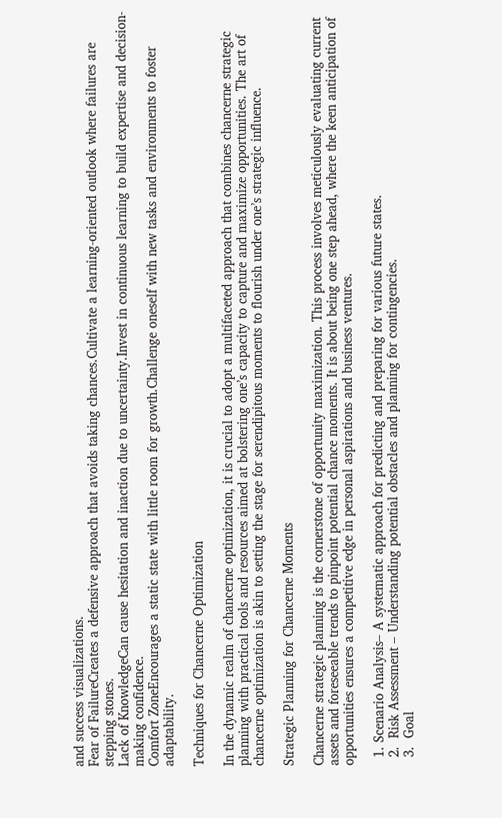and success visualizations.
Fear of FailureCreates a defensive approach that avoids taking chances.Cultivate a learning-oriented outlook where failures are stepping stones.
Lack of KnowledgeCan cause hesitation and inaction due to uncertainty.Invest in continuous learning to build expertise and decision-making confidence.
Comfort ZoneEncourages a static state with little room for growth.Challenge oneself with new tasks and environments to foster adaptability.

Techniques for Chancerne Optimization

In the dynamic realm of chancerne optimization, it is crucial to adopt a multifaceted approach that combines chancerne strategic planning with practical tools and resources aimed at bolstering one’s capacity to capture and maximize opportunities. The art of chancerne optimization is akin to setting the stage for serendipitous moments to flourish under one’s strategic influence.

Strategic Planning for Chancerne Moments

Chancerne strategic planning is the cornerstone of opportunity maximization. This process involves meticulously evaluating current assets and foreseeable trends to pinpoint potential chance moments. It is about being one step ahead, where the keen anticipation of opportunities ensures a competitive edge in personal aspirations and business ventures.

  1. Scenario Analysis– A systematic approach for predicting and preparing for various future states.
  2.  Risk Assessment – Understanding potential obstacles and planning for contingencies.
  3.  Goal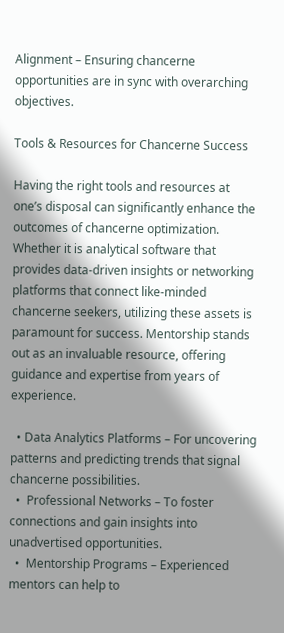Alignment – Ensuring chancerne opportunities are in sync with overarching objectives.

Tools & Resources for Chancerne Success

Having the right tools and resources at one’s disposal can significantly enhance the outcomes of chancerne optimization. Whether it is analytical software that provides data-driven insights or networking platforms that connect like-minded chancerne seekers, utilizing these assets is paramount for success. Mentorship stands out as an invaluable resource, offering guidance and expertise from years of experience.

  • Data Analytics Platforms – For uncovering patterns and predicting trends that signal chancerne possibilities.
  •  Professional Networks – To foster connections and gain insights into unadvertised opportunities.
  •  Mentorship Programs – Experienced mentors can help to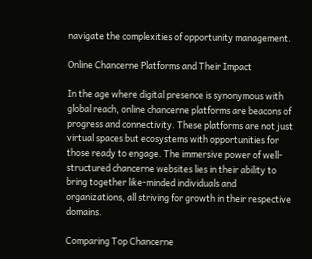navigate the complexities of opportunity management.

Online Chancerne Platforms and Their Impact

In the age where digital presence is synonymous with global reach, online chancerne platforms are beacons of progress and connectivity. These platforms are not just virtual spaces but ecosystems with opportunities for those ready to engage. The immersive power of well-structured chancerne websites lies in their ability to bring together like-minded individuals and organizations, all striving for growth in their respective domains.

Comparing Top Chancerne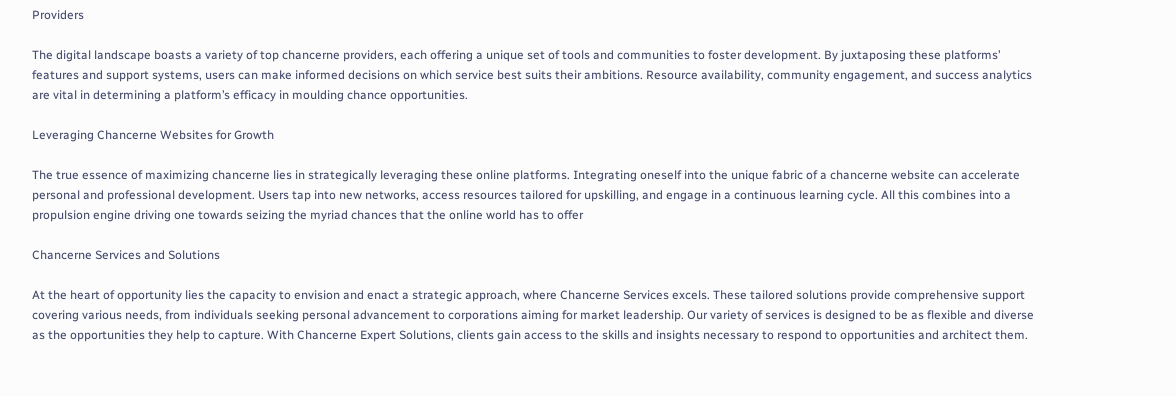Providers

The digital landscape boasts a variety of top chancerne providers, each offering a unique set of tools and communities to foster development. By juxtaposing these platforms’ features and support systems, users can make informed decisions on which service best suits their ambitions. Resource availability, community engagement, and success analytics are vital in determining a platform’s efficacy in moulding chance opportunities.

Leveraging Chancerne Websites for Growth

The true essence of maximizing chancerne lies in strategically leveraging these online platforms. Integrating oneself into the unique fabric of a chancerne website can accelerate personal and professional development. Users tap into new networks, access resources tailored for upskilling, and engage in a continuous learning cycle. All this combines into a propulsion engine driving one towards seizing the myriad chances that the online world has to offer

Chancerne Services and Solutions

At the heart of opportunity lies the capacity to envision and enact a strategic approach, where Chancerne Services excels. These tailored solutions provide comprehensive support covering various needs, from individuals seeking personal advancement to corporations aiming for market leadership. Our variety of services is designed to be as flexible and diverse as the opportunities they help to capture. With Chancerne Expert Solutions, clients gain access to the skills and insights necessary to respond to opportunities and architect them.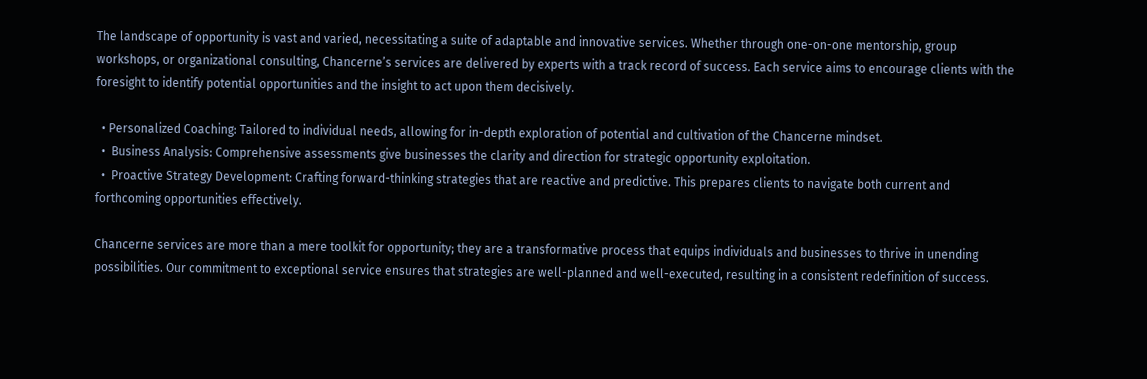The landscape of opportunity is vast and varied, necessitating a suite of adaptable and innovative services. Whether through one-on-one mentorship, group workshops, or organizational consulting, Chancerne’s services are delivered by experts with a track record of success. Each service aims to encourage clients with the foresight to identify potential opportunities and the insight to act upon them decisively.

  • Personalized Coaching: Tailored to individual needs, allowing for in-depth exploration of potential and cultivation of the Chancerne mindset.
  •  Business Analysis: Comprehensive assessments give businesses the clarity and direction for strategic opportunity exploitation.
  •  Proactive Strategy Development: Crafting forward-thinking strategies that are reactive and predictive. This prepares clients to navigate both current and forthcoming opportunities effectively.

Chancerne services are more than a mere toolkit for opportunity; they are a transformative process that equips individuals and businesses to thrive in unending possibilities. Our commitment to exceptional service ensures that strategies are well-planned and well-executed, resulting in a consistent redefinition of success.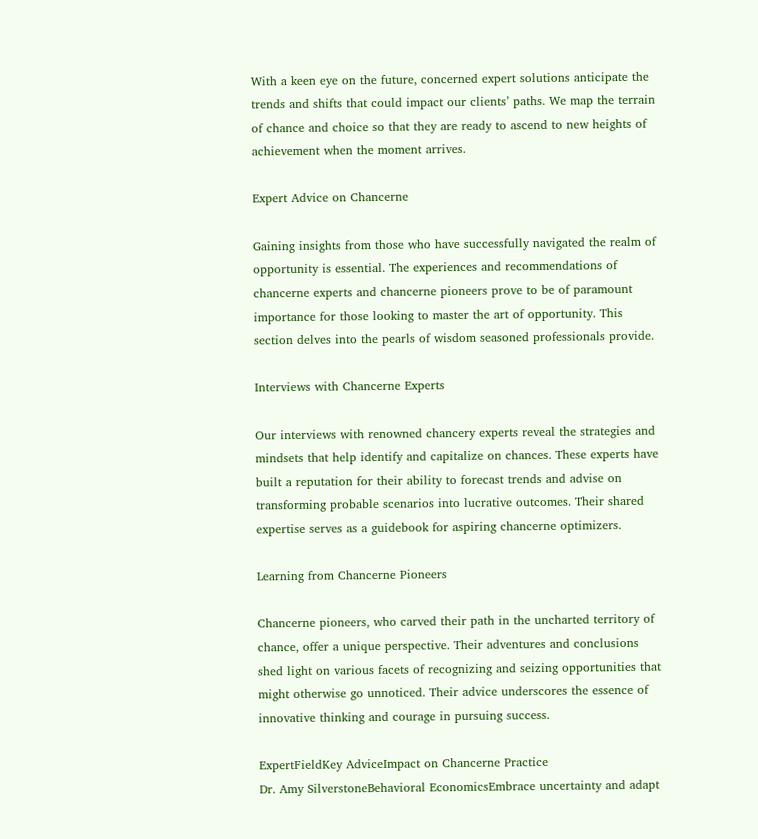With a keen eye on the future, concerned expert solutions anticipate the trends and shifts that could impact our clients’ paths. We map the terrain of chance and choice so that they are ready to ascend to new heights of achievement when the moment arrives.

Expert Advice on Chancerne

Gaining insights from those who have successfully navigated the realm of opportunity is essential. The experiences and recommendations of chancerne experts and chancerne pioneers prove to be of paramount importance for those looking to master the art of opportunity. This section delves into the pearls of wisdom seasoned professionals provide.

Interviews with Chancerne Experts

Our interviews with renowned chancery experts reveal the strategies and mindsets that help identify and capitalize on chances. These experts have built a reputation for their ability to forecast trends and advise on transforming probable scenarios into lucrative outcomes. Their shared expertise serves as a guidebook for aspiring chancerne optimizers.

Learning from Chancerne Pioneers

Chancerne pioneers, who carved their path in the uncharted territory of chance, offer a unique perspective. Their adventures and conclusions shed light on various facets of recognizing and seizing opportunities that might otherwise go unnoticed. Their advice underscores the essence of innovative thinking and courage in pursuing success.

ExpertFieldKey AdviceImpact on Chancerne Practice
Dr. Amy SilverstoneBehavioral EconomicsEmbrace uncertainty and adapt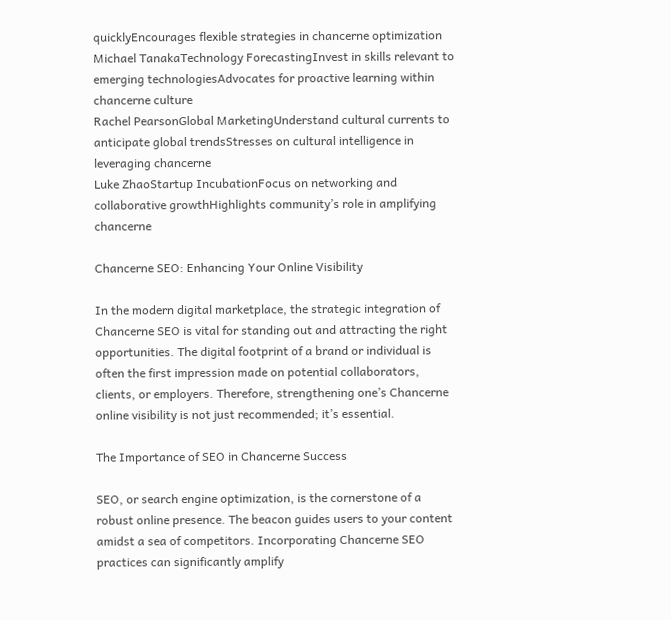quicklyEncourages flexible strategies in chancerne optimization
Michael TanakaTechnology ForecastingInvest in skills relevant to emerging technologiesAdvocates for proactive learning within chancerne culture
Rachel PearsonGlobal MarketingUnderstand cultural currents to anticipate global trendsStresses on cultural intelligence in leveraging chancerne
Luke ZhaoStartup IncubationFocus on networking and collaborative growthHighlights community’s role in amplifying chancerne

Chancerne SEO: Enhancing Your Online Visibility

In the modern digital marketplace, the strategic integration of Chancerne SEO is vital for standing out and attracting the right opportunities. The digital footprint of a brand or individual is often the first impression made on potential collaborators, clients, or employers. Therefore, strengthening one’s Chancerne online visibility is not just recommended; it’s essential.

The Importance of SEO in Chancerne Success

SEO, or search engine optimization, is the cornerstone of a robust online presence. The beacon guides users to your content amidst a sea of competitors. Incorporating Chancerne SEO practices can significantly amplify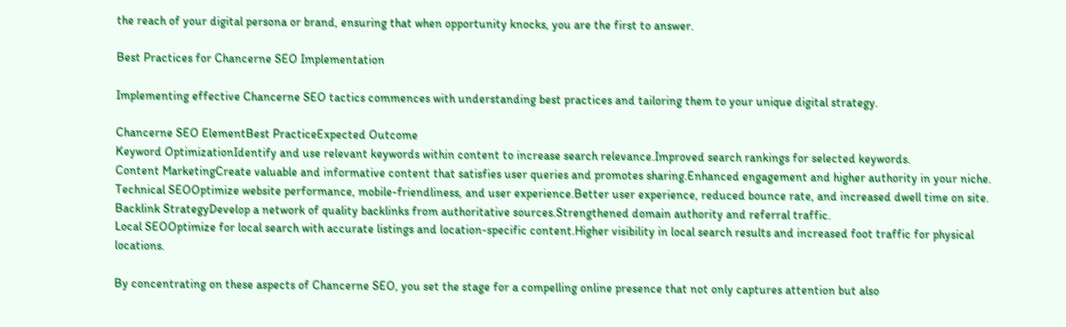the reach of your digital persona or brand, ensuring that when opportunity knocks, you are the first to answer.

Best Practices for Chancerne SEO Implementation

Implementing effective Chancerne SEO tactics commences with understanding best practices and tailoring them to your unique digital strategy.

Chancerne SEO ElementBest PracticeExpected Outcome
Keyword OptimizationIdentify and use relevant keywords within content to increase search relevance.Improved search rankings for selected keywords.
Content MarketingCreate valuable and informative content that satisfies user queries and promotes sharing.Enhanced engagement and higher authority in your niche.
Technical SEOOptimize website performance, mobile-friendliness, and user experience.Better user experience, reduced bounce rate, and increased dwell time on site.
Backlink StrategyDevelop a network of quality backlinks from authoritative sources.Strengthened domain authority and referral traffic.
Local SEOOptimize for local search with accurate listings and location-specific content.Higher visibility in local search results and increased foot traffic for physical locations.

By concentrating on these aspects of Chancerne SEO, you set the stage for a compelling online presence that not only captures attention but also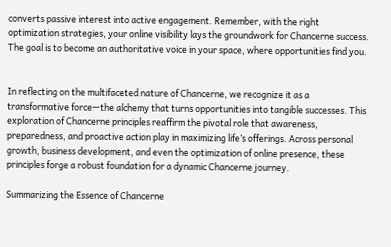converts passive interest into active engagement. Remember, with the right optimization strategies, your online visibility lays the groundwork for Chancerne success. The goal is to become an authoritative voice in your space, where opportunities find you.


In reflecting on the multifaceted nature of Chancerne, we recognize it as a transformative force—the alchemy that turns opportunities into tangible successes. This exploration of Chancerne principles reaffirm the pivotal role that awareness, preparedness, and proactive action play in maximizing life’s offerings. Across personal growth, business development, and even the optimization of online presence, these principles forge a robust foundation for a dynamic Chancerne journey.

Summarizing the Essence of Chancerne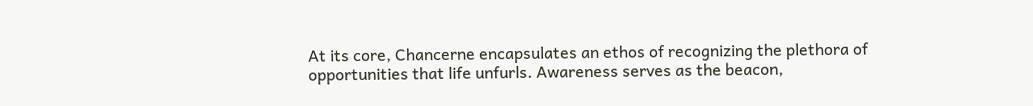At its core, Chancerne encapsulates an ethos of recognizing the plethora of opportunities that life unfurls. Awareness serves as the beacon,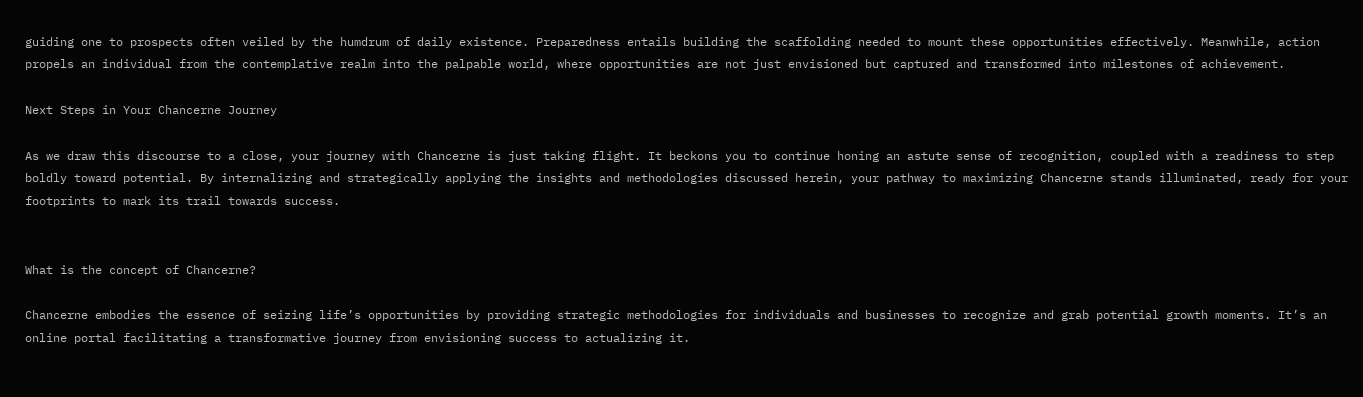guiding one to prospects often veiled by the humdrum of daily existence. Preparedness entails building the scaffolding needed to mount these opportunities effectively. Meanwhile, action propels an individual from the contemplative realm into the palpable world, where opportunities are not just envisioned but captured and transformed into milestones of achievement.

Next Steps in Your Chancerne Journey

As we draw this discourse to a close, your journey with Chancerne is just taking flight. It beckons you to continue honing an astute sense of recognition, coupled with a readiness to step boldly toward potential. By internalizing and strategically applying the insights and methodologies discussed herein, your pathway to maximizing Chancerne stands illuminated, ready for your footprints to mark its trail towards success.


What is the concept of Chancerne?

Chancerne embodies the essence of seizing life’s opportunities by providing strategic methodologies for individuals and businesses to recognize and grab potential growth moments. It’s an online portal facilitating a transformative journey from envisioning success to actualizing it.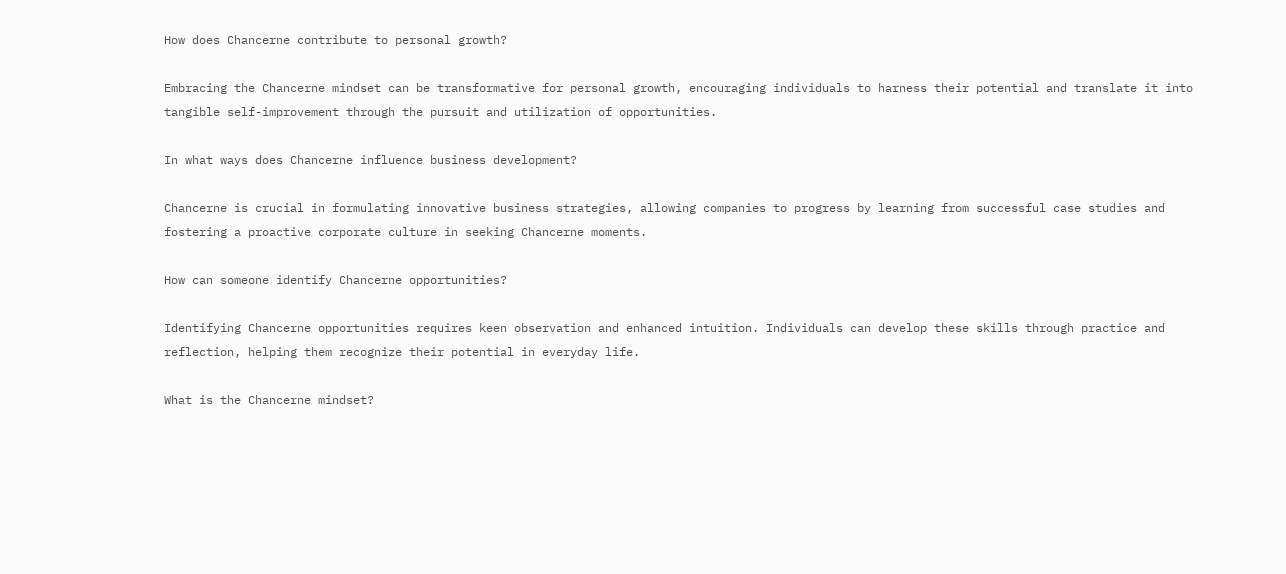How does Chancerne contribute to personal growth?

Embracing the Chancerne mindset can be transformative for personal growth, encouraging individuals to harness their potential and translate it into tangible self-improvement through the pursuit and utilization of opportunities.

In what ways does Chancerne influence business development?

Chancerne is crucial in formulating innovative business strategies, allowing companies to progress by learning from successful case studies and fostering a proactive corporate culture in seeking Chancerne moments.

How can someone identify Chancerne opportunities?

Identifying Chancerne opportunities requires keen observation and enhanced intuition. Individuals can develop these skills through practice and reflection, helping them recognize their potential in everyday life.

What is the Chancerne mindset?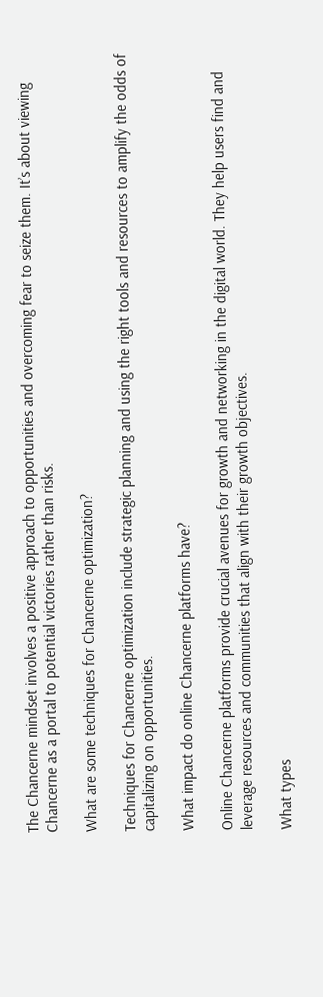The Chancerne mindset involves a positive approach to opportunities and overcoming fear to seize them. It’s about viewing Chancerne as a portal to potential victories rather than risks.

What are some techniques for Chancerne optimization?

Techniques for Chancerne optimization include strategic planning and using the right tools and resources to amplify the odds of capitalizing on opportunities.

What impact do online Chancerne platforms have?

Online Chancerne platforms provide crucial avenues for growth and networking in the digital world. They help users find and leverage resources and communities that align with their growth objectives.

What types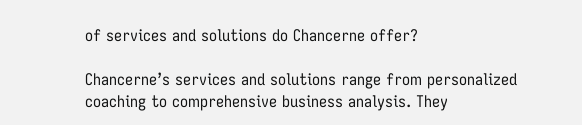of services and solutions do Chancerne offer?

Chancerne’s services and solutions range from personalized coaching to comprehensive business analysis. They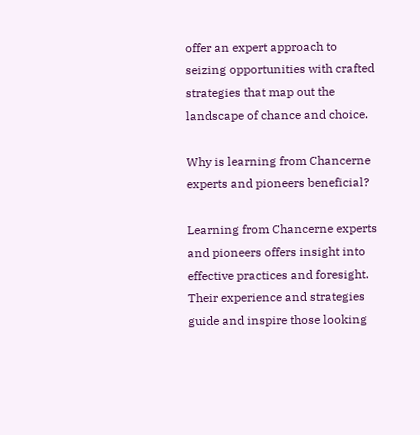offer an expert approach to seizing opportunities with crafted strategies that map out the landscape of chance and choice.

Why is learning from Chancerne experts and pioneers beneficial?

Learning from Chancerne experts and pioneers offers insight into effective practices and foresight. Their experience and strategies guide and inspire those looking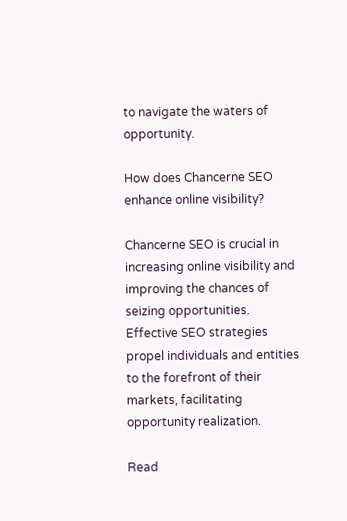to navigate the waters of opportunity.

How does Chancerne SEO enhance online visibility?

Chancerne SEO is crucial in increasing online visibility and improving the chances of seizing opportunities. Effective SEO strategies propel individuals and entities to the forefront of their markets, facilitating opportunity realization.

Read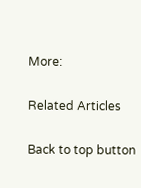More:

Related Articles

Back to top button